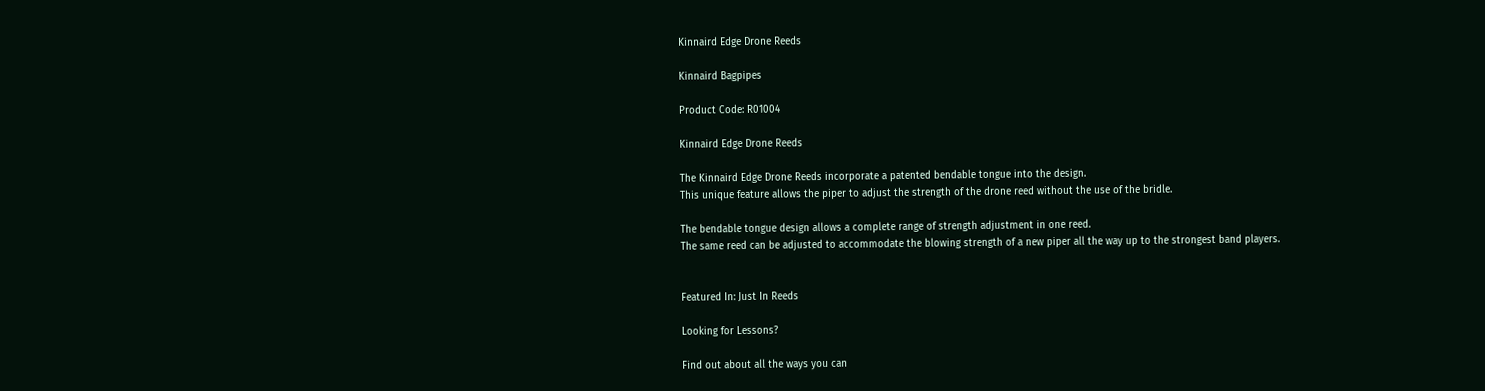Kinnaird Edge Drone Reeds

Kinnaird Bagpipes

Product Code: R01004

Kinnaird Edge Drone Reeds

The Kinnaird Edge Drone Reeds incorporate a patented bendable tongue into the design.
This unique feature allows the piper to adjust the strength of the drone reed without the use of the bridle.

The bendable tongue design allows a complete range of strength adjustment in one reed.
The same reed can be adjusted to accommodate the blowing strength of a new piper all the way up to the strongest band players.


Featured In: Just In Reeds

Looking for Lessons?

Find out about all the ways you can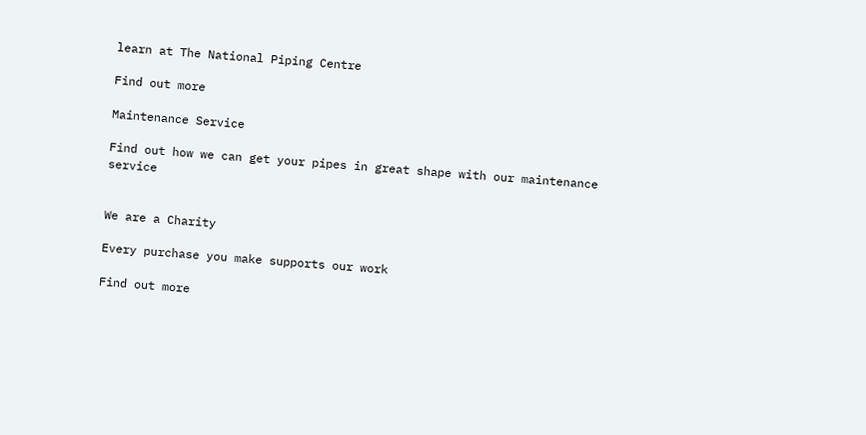learn at The National Piping Centre

Find out more

Maintenance Service

Find out how we can get your pipes in great shape with our maintenance service


We are a Charity

Every purchase you make supports our work

Find out more